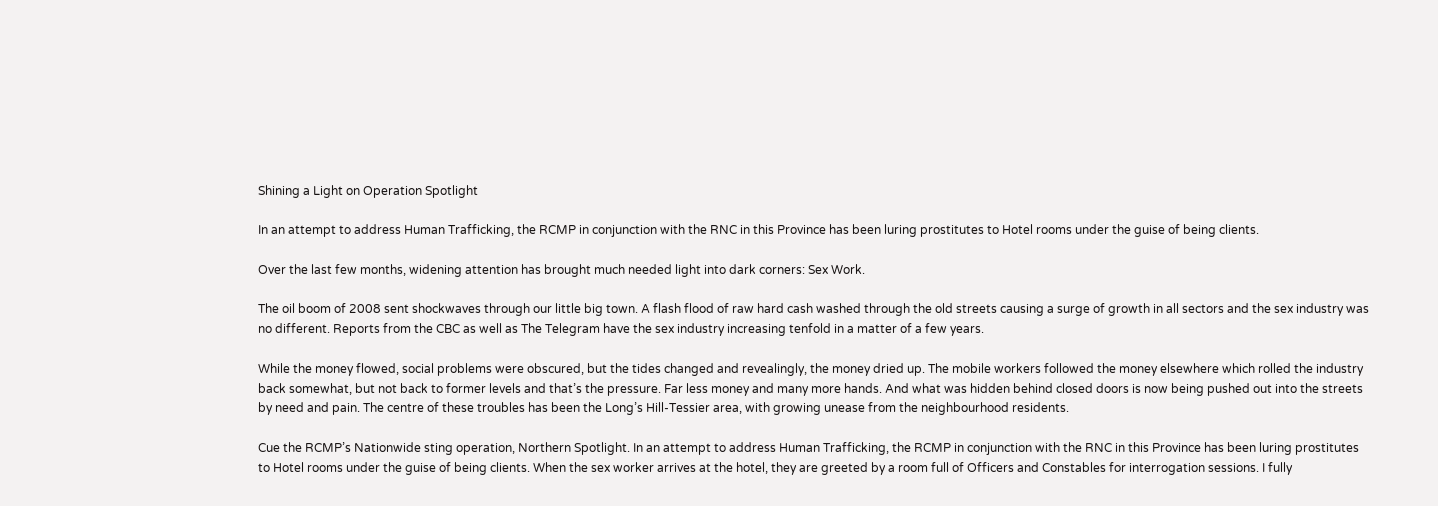Shining a Light on Operation Spotlight

In an attempt to address Human Trafficking, the RCMP in conjunction with the RNC in this Province has been luring prostitutes to Hotel rooms under the guise of being clients.

Over the last few months, widening attention has brought much needed light into dark corners: Sex Work.

The oil boom of 2008 sent shockwaves through our little big town. A flash flood of raw hard cash washed through the old streets causing a surge of growth in all sectors and the sex industry was no different. Reports from the CBC as well as The Telegram have the sex industry increasing tenfold in a matter of a few years.

While the money flowed, social problems were obscured, but the tides changed and revealingly, the money dried up. The mobile workers followed the money elsewhere which rolled the industry back somewhat, but not back to former levels and that’s the pressure. Far less money and many more hands. And what was hidden behind closed doors is now being pushed out into the streets by need and pain. The centre of these troubles has been the Long’s Hill-Tessier area, with growing unease from the neighbourhood residents.

Cue the RCMP’s Nationwide sting operation, Northern Spotlight. In an attempt to address Human Trafficking, the RCMP in conjunction with the RNC in this Province has been luring prostitutes to Hotel rooms under the guise of being clients. When the sex worker arrives at the hotel, they are greeted by a room full of Officers and Constables for interrogation sessions. I fully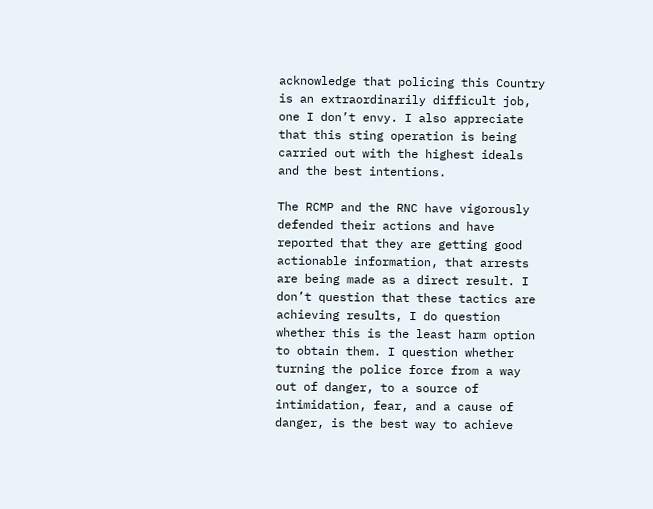acknowledge that policing this Country is an extraordinarily difficult job, one I don’t envy. I also appreciate that this sting operation is being carried out with the highest ideals and the best intentions.

The RCMP and the RNC have vigorously defended their actions and have reported that they are getting good actionable information, that arrests are being made as a direct result. I don’t question that these tactics are achieving results, I do question whether this is the least harm option to obtain them. I question whether turning the police force from a way out of danger, to a source of intimidation, fear, and a cause of danger, is the best way to achieve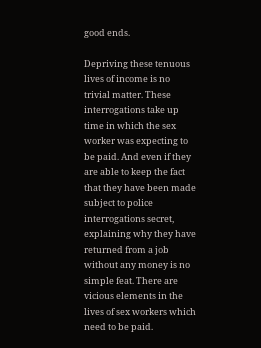good ends.

Depriving these tenuous lives of income is no trivial matter. These interrogations take up time in which the sex worker was expecting to be paid. And even if they are able to keep the fact that they have been made subject to police interrogations secret, explaining why they have returned from a job without any money is no simple feat. There are vicious elements in the lives of sex workers which need to be paid.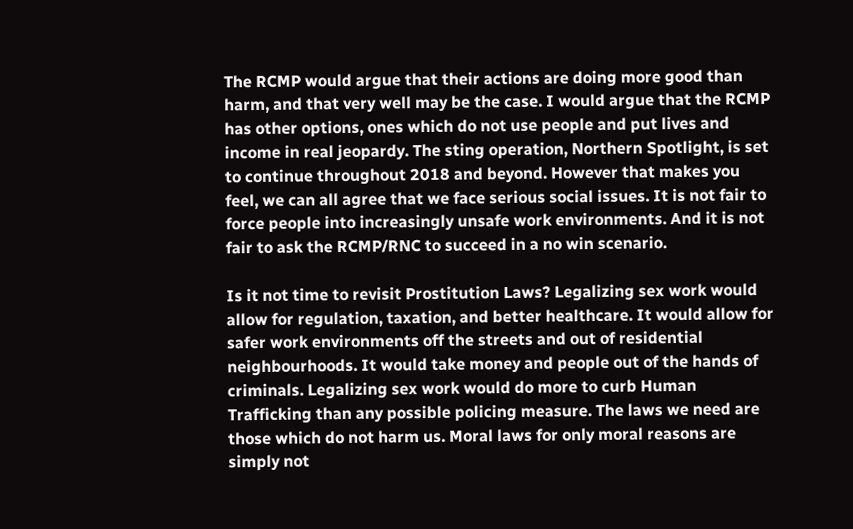The RCMP would argue that their actions are doing more good than harm, and that very well may be the case. I would argue that the RCMP has other options, ones which do not use people and put lives and income in real jeopardy. The sting operation, Northern Spotlight, is set to continue throughout 2018 and beyond. However that makes you feel, we can all agree that we face serious social issues. It is not fair to force people into increasingly unsafe work environments. And it is not fair to ask the RCMP/RNC to succeed in a no win scenario.

Is it not time to revisit Prostitution Laws? Legalizing sex work would allow for regulation, taxation, and better healthcare. It would allow for safer work environments off the streets and out of residential neighbourhoods. It would take money and people out of the hands of criminals. Legalizing sex work would do more to curb Human Trafficking than any possible policing measure. The laws we need are those which do not harm us. Moral laws for only moral reasons are simply not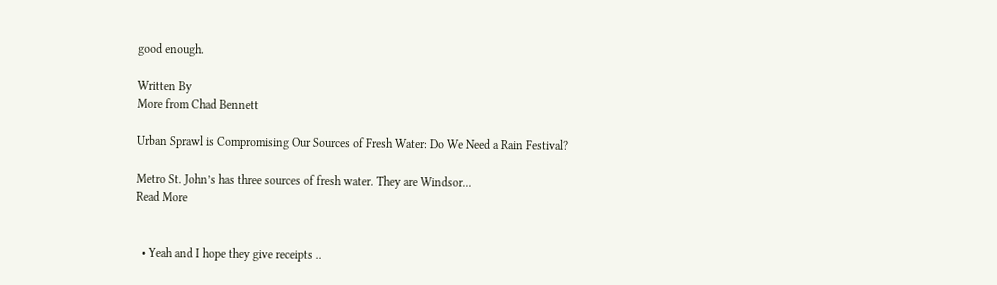good enough.

Written By
More from Chad Bennett

Urban Sprawl is Compromising Our Sources of Fresh Water: Do We Need a Rain Festival?

Metro St. John’s has three sources of fresh water. They are Windsor...
Read More


  • Yeah and I hope they give receipts ..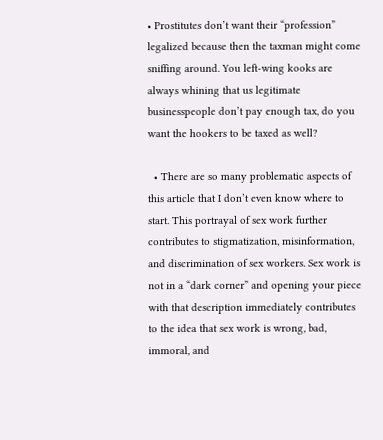• Prostitutes don’t want their “profession” legalized because then the taxman might come sniffing around. You left-wing kooks are always whining that us legitimate businesspeople don’t pay enough tax, do you want the hookers to be taxed as well?

  • There are so many problematic aspects of this article that I don’t even know where to start. This portrayal of sex work further contributes to stigmatization, misinformation, and discrimination of sex workers. Sex work is not in a “dark corner” and opening your piece with that description immediately contributes to the idea that sex work is wrong, bad, immoral, and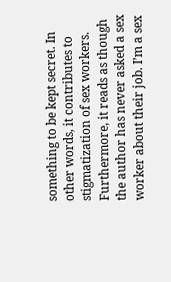something to be kept secret. In other words, it contributes to stigmatization of sex workers. Furthermore, it reads as though the author has never asked a sex worker about their job. I’m a sex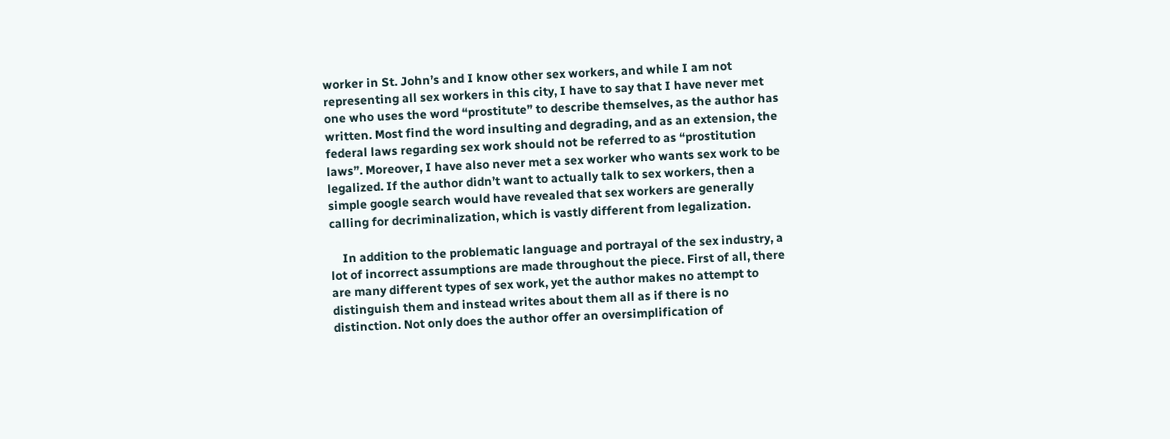worker in St. John’s and I know other sex workers, and while I am not representing all sex workers in this city, I have to say that I have never met one who uses the word “prostitute” to describe themselves, as the author has written. Most find the word insulting and degrading, and as an extension, the federal laws regarding sex work should not be referred to as “prostitution laws”. Moreover, I have also never met a sex worker who wants sex work to be legalized. If the author didn’t want to actually talk to sex workers, then a simple google search would have revealed that sex workers are generally calling for decriminalization, which is vastly different from legalization.

    In addition to the problematic language and portrayal of the sex industry, a lot of incorrect assumptions are made throughout the piece. First of all, there are many different types of sex work, yet the author makes no attempt to distinguish them and instead writes about them all as if there is no distinction. Not only does the author offer an oversimplification of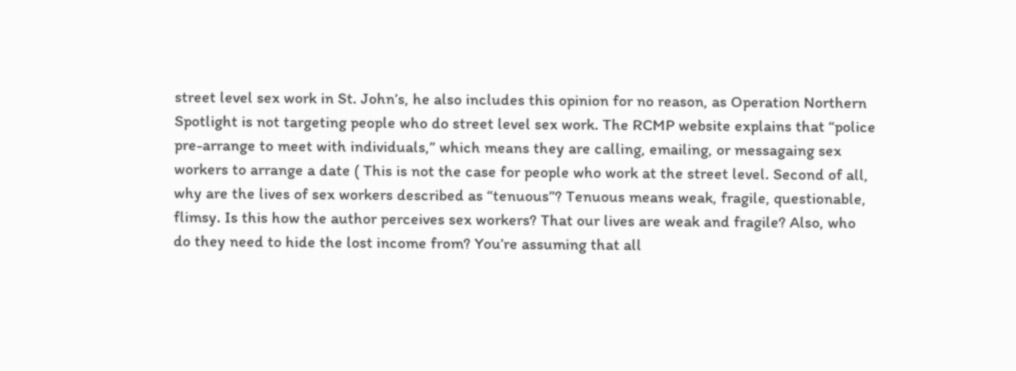street level sex work in St. John’s, he also includes this opinion for no reason, as Operation Northern Spotlight is not targeting people who do street level sex work. The RCMP website explains that “police pre-arrange to meet with individuals,” which means they are calling, emailing, or messagaing sex workers to arrange a date ( This is not the case for people who work at the street level. Second of all, why are the lives of sex workers described as “tenuous”? Tenuous means weak, fragile, questionable, flimsy. Is this how the author perceives sex workers? That our lives are weak and fragile? Also, who do they need to hide the lost income from? You’re assuming that all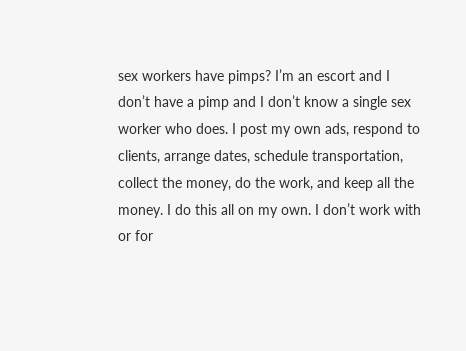sex workers have pimps? I’m an escort and I don’t have a pimp and I don’t know a single sex worker who does. I post my own ads, respond to clients, arrange dates, schedule transportation, collect the money, do the work, and keep all the money. I do this all on my own. I don’t work with or for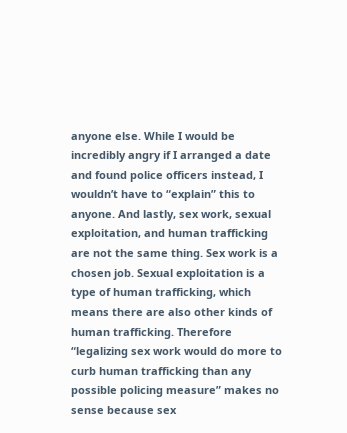anyone else. While I would be incredibly angry if I arranged a date and found police officers instead, I wouldn’t have to “explain” this to anyone. And lastly, sex work, sexual exploitation, and human trafficking are not the same thing. Sex work is a chosen job. Sexual exploitation is a type of human trafficking, which means there are also other kinds of human trafficking. Therefore “legalizing sex work would do more to curb human trafficking than any possible policing measure” makes no sense because sex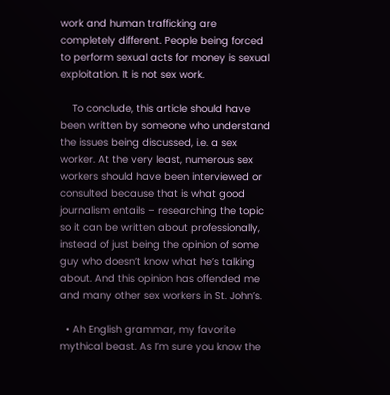work and human trafficking are completely different. People being forced to perform sexual acts for money is sexual exploitation. It is not sex work.

    To conclude, this article should have been written by someone who understand the issues being discussed, i.e. a sex worker. At the very least, numerous sex workers should have been interviewed or consulted because that is what good journalism entails – researching the topic so it can be written about professionally, instead of just being the opinion of some guy who doesn’t know what he’s talking about. And this opinion has offended me and many other sex workers in St. John’s.

  • Ah English grammar, my favorite mythical beast. As I’m sure you know the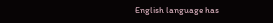English language has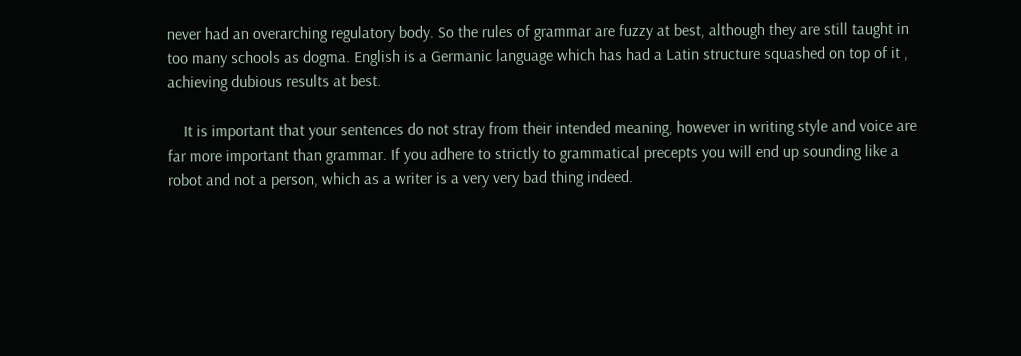never had an overarching regulatory body. So the rules of grammar are fuzzy at best, although they are still taught in too many schools as dogma. English is a Germanic language which has had a Latin structure squashed on top of it , achieving dubious results at best.

    It is important that your sentences do not stray from their intended meaning, however in writing style and voice are far more important than grammar. If you adhere to strictly to grammatical precepts you will end up sounding like a robot and not a person, which as a writer is a very very bad thing indeed.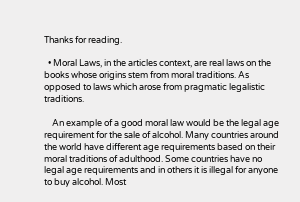Thanks for reading.

  • Moral Laws, in the articles context, are real laws on the books whose origins stem from moral traditions. As opposed to laws which arose from pragmatic legalistic traditions.

    An example of a good moral law would be the legal age requirement for the sale of alcohol. Many countries around the world have different age requirements based on their moral traditions of adulthood. Some countries have no legal age requirements and in others it is illegal for anyone to buy alcohol. Most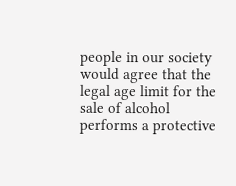people in our society would agree that the legal age limit for the sale of alcohol performs a protective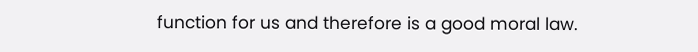function for us and therefore is a good moral law.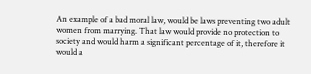An example of a bad moral law, would be laws preventing two adult women from marrying. That law would provide no protection to society and would harm a significant percentage of it, therefore it would a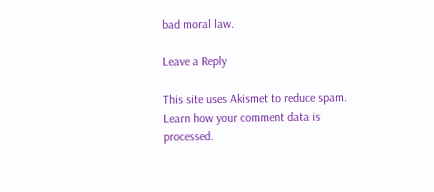bad moral law.

Leave a Reply

This site uses Akismet to reduce spam. Learn how your comment data is processed.